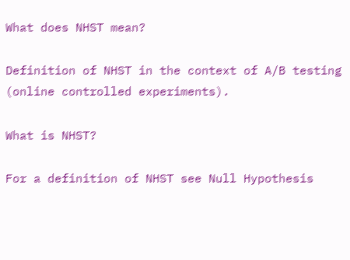What does NHST mean?

Definition of NHST in the context of A/B testing (online controlled experiments).

What is NHST?

For a definition of NHST see Null Hypothesis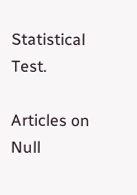Statistical Test.

Articles on Null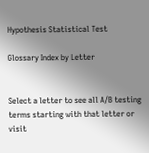Hypothesis Statistical Test

Glossary Index by Letter


Select a letter to see all A/B testing terms starting with that letter or visit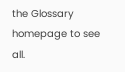the Glossary homepage to see all.